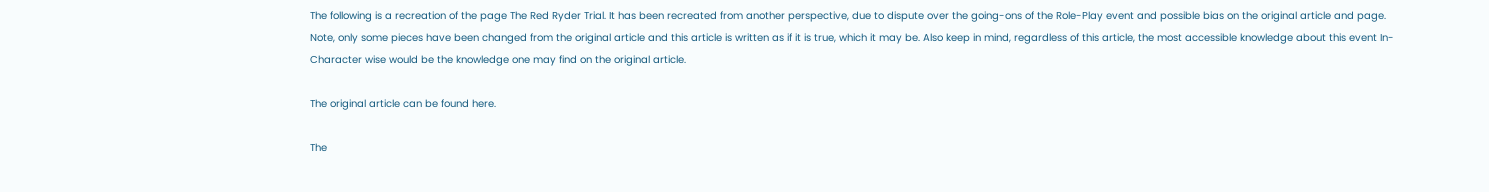The following is a recreation of the page The Red Ryder Trial. It has been recreated from another perspective, due to dispute over the going-ons of the Role-Play event and possible bias on the original article and page. Note, only some pieces have been changed from the original article and this article is written as if it is true, which it may be. Also keep in mind, regardless of this article, the most accessible knowledge about this event In-Character wise would be the knowledge one may find on the original article.

The original article can be found here.

The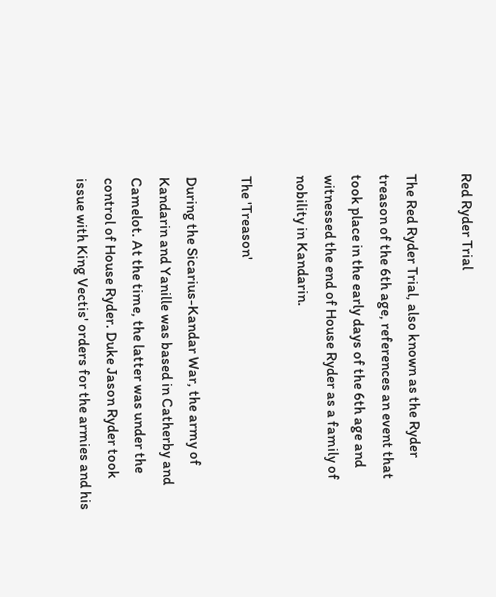Red Ryder Trial

The Red Ryder Trial, also known as the Ryder treason of the 6th age, references an event that took place in the early days of the 6th age and witnessed the end of House Ryder as a family of nobility in Kandarin.

The 'Treason'

During the Sicarius-Kandar War, the army of Kandarin and Yanille was based in Catherby and Camelot. At the time, the latter was under the control of House Ryder. Duke Jason Ryder took issue with King Vectis' orders for the armies and his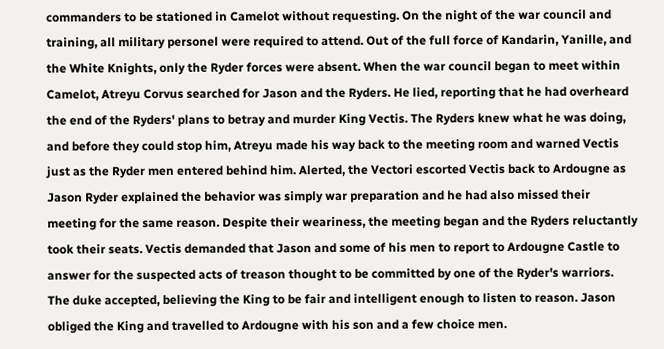commanders to be stationed in Camelot without requesting. On the night of the war council and training, all military personel were required to attend. Out of the full force of Kandarin, Yanille, and the White Knights, only the Ryder forces were absent. When the war council began to meet within Camelot, Atreyu Corvus searched for Jason and the Ryders. He lied, reporting that he had overheard the end of the Ryders' plans to betray and murder King Vectis. The Ryders knew what he was doing, and before they could stop him, Atreyu made his way back to the meeting room and warned Vectis just as the Ryder men entered behind him. Alerted, the Vectori escorted Vectis back to Ardougne as Jason Ryder explained the behavior was simply war preparation and he had also missed their meeting for the same reason. Despite their weariness, the meeting began and the Ryders reluctantly took their seats. Vectis demanded that Jason and some of his men to report to Ardougne Castle to answer for the suspected acts of treason thought to be committed by one of the Ryder's warriors. The duke accepted, believing the King to be fair and intelligent enough to listen to reason. Jason obliged the King and travelled to Ardougne with his son and a few choice men.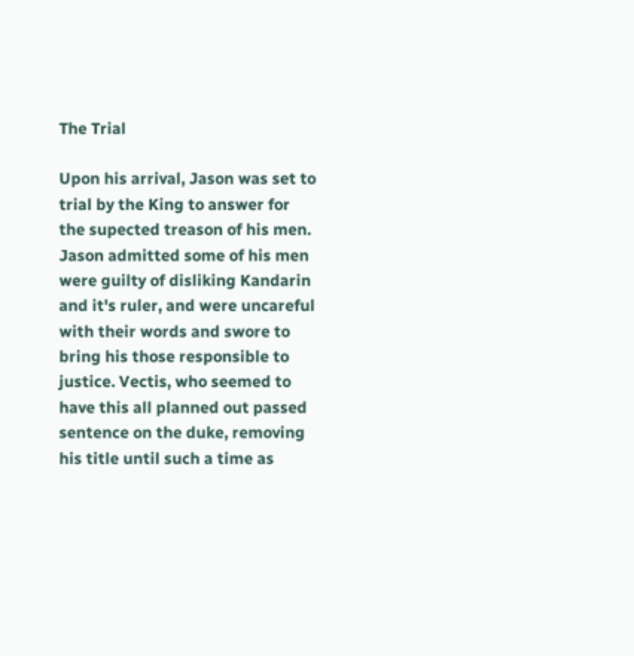The Trial

Upon his arrival, Jason was set to trial by the King to answer for the supected treason of his men. Jason admitted some of his men were guilty of disliking Kandarin and it's ruler, and were uncareful with their words and swore to bring his those responsible to justice. Vectis, who seemed to have this all planned out passed sentence on the duke, removing his title until such a time as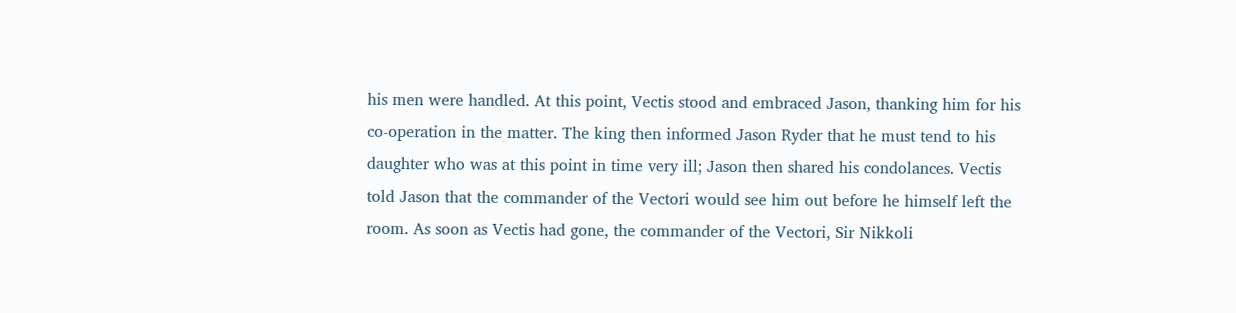his men were handled. At this point, Vectis stood and embraced Jason, thanking him for his co-operation in the matter. The king then informed Jason Ryder that he must tend to his daughter who was at this point in time very ill; Jason then shared his condolances. Vectis told Jason that the commander of the Vectori would see him out before he himself left the room. As soon as Vectis had gone, the commander of the Vectori, Sir Nikkoli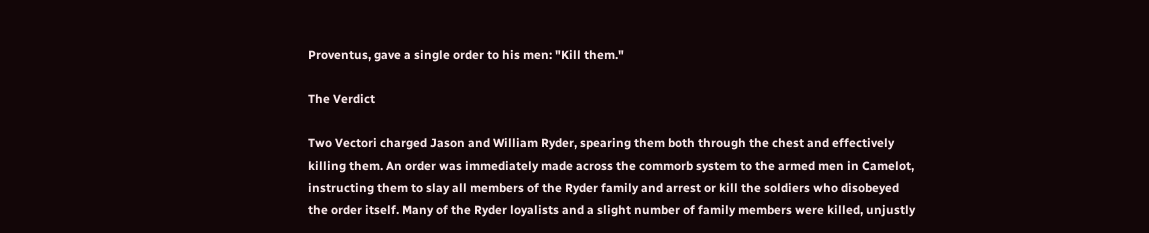Proventus, gave a single order to his men: "Kill them."

The Verdict

Two Vectori charged Jason and William Ryder, spearing them both through the chest and effectively killing them. An order was immediately made across the commorb system to the armed men in Camelot, instructing them to slay all members of the Ryder family and arrest or kill the soldiers who disobeyed the order itself. Many of the Ryder loyalists and a slight number of family members were killed, unjustly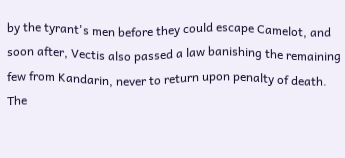by the tyrant's men before they could escape Camelot, and soon after, Vectis also passed a law banishing the remaining few from Kandarin, never to return upon penalty of death. The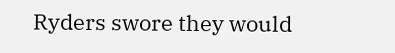Ryders swore they would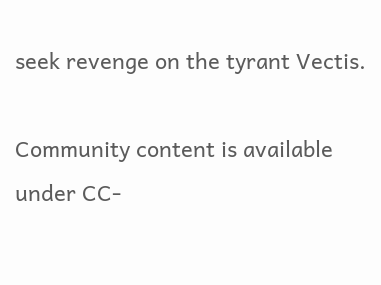seek revenge on the tyrant Vectis.

Community content is available under CC-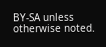BY-SA unless otherwise noted.